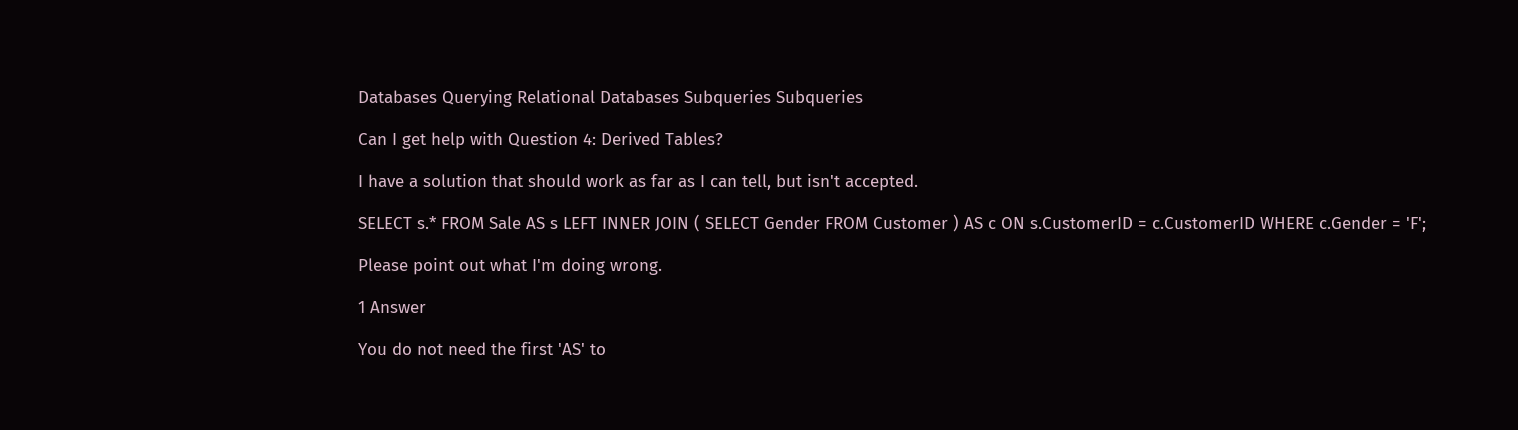Databases Querying Relational Databases Subqueries Subqueries

Can I get help with Question 4: Derived Tables?

I have a solution that should work as far as I can tell, but isn't accepted.

SELECT s.* FROM Sale AS s LEFT INNER JOIN ( SELECT Gender FROM Customer ) AS c ON s.CustomerID = c.CustomerID WHERE c.Gender = 'F';

Please point out what I'm doing wrong.

1 Answer

You do not need the first 'AS' to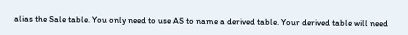alias the Sale table. You only need to use AS to name a derived table. Your derived table will need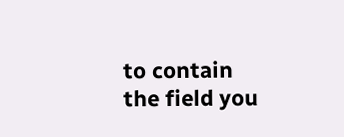to contain the field you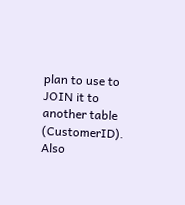plan to use to JOIN it to another table (CustomerID). Also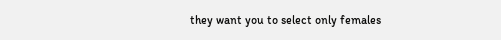they want you to select only females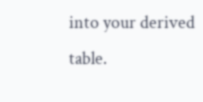into your derived table.